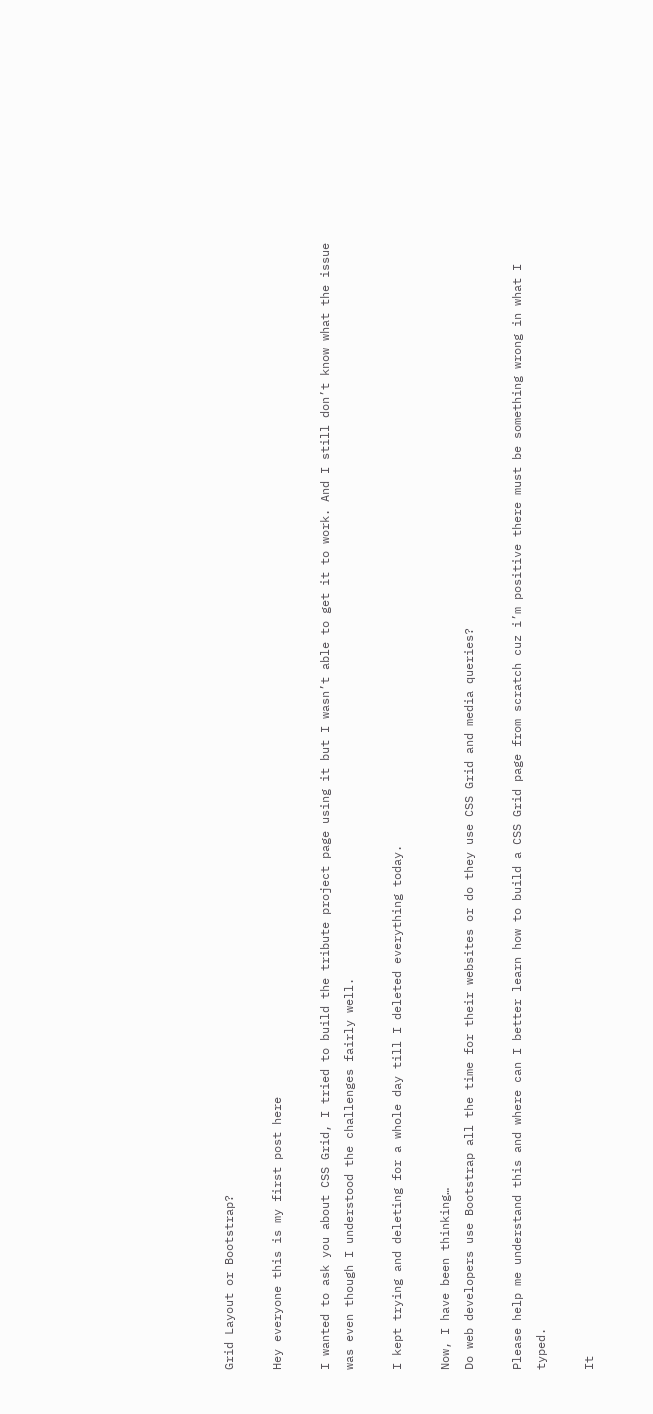Grid Layout or Bootstrap?

Hey everyone this is my first post here

I wanted to ask you about CSS Grid, I tried to build the tribute project page using it but I wasn’t able to get it to work. And I still don’t know what the issue was even though I understood the challenges fairly well.

I kept trying and deleting for a whole day till I deleted everything today.

Now, I have been thinking…
Do web developers use Bootstrap all the time for their websites or do they use CSS Grid and media queries?

Please help me understand this and where can I better learn how to build a CSS Grid page from scratch cuz i’m positive there must be something wrong in what I typed.

It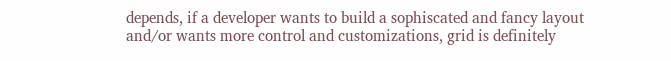depends, if a developer wants to build a sophiscated and fancy layout and/or wants more control and customizations, grid is definitely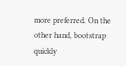more preferred. On the other hand, bootstrap quickly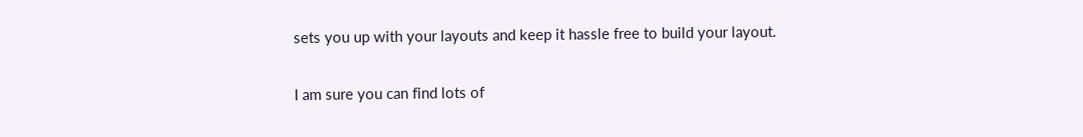sets you up with your layouts and keep it hassle free to build your layout.

I am sure you can find lots of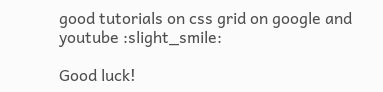good tutorials on css grid on google and youtube :slight_smile:

Good luck!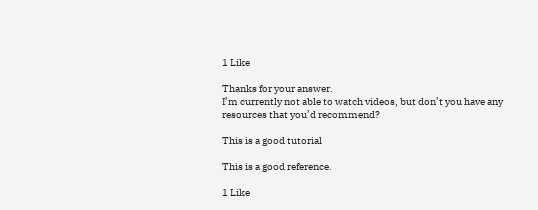1 Like

Thanks for your answer.
I’m currently not able to watch videos, but don’t you have any resources that you’d recommend?

This is a good tutorial

This is a good reference.

1 Like